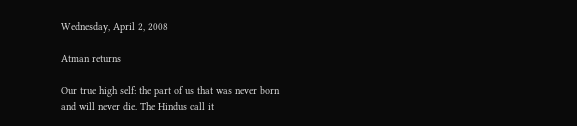Wednesday, April 2, 2008

Atman returns

Our true high self: the part of us that was never born
and will never die. The Hindus call it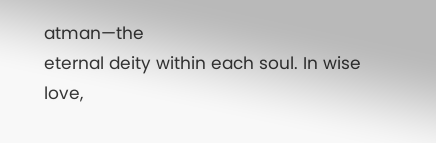atman—the
eternal deity within each soul. In wise love,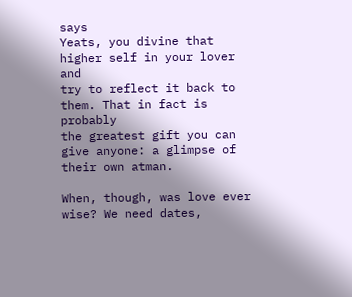says
Yeats, you divine that higher self in your lover and
try to reflect it back to them. That in fact is probably
the greatest gift you can give anyone: a glimpse of
their own atman.

When, though, was love ever wise? We need dates,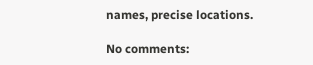names, precise locations.

No comments: